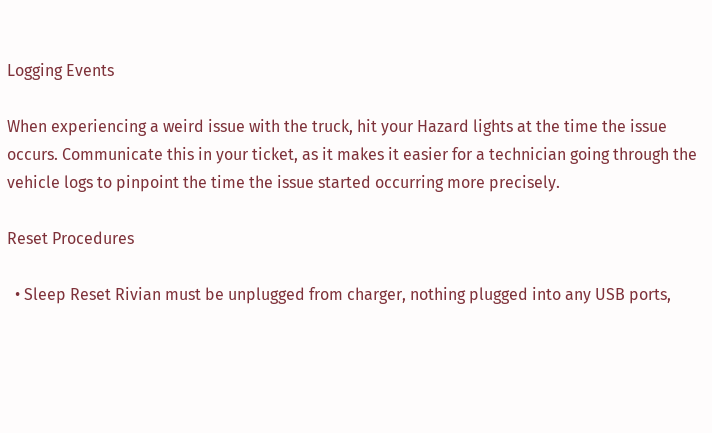Logging Events

When experiencing a weird issue with the truck, hit your Hazard lights at the time the issue occurs. Communicate this in your ticket, as it makes it easier for a technician going through the vehicle logs to pinpoint the time the issue started occurring more precisely.

Reset Procedures

  • Sleep Reset Rivian must be unplugged from charger, nothing plugged into any USB ports,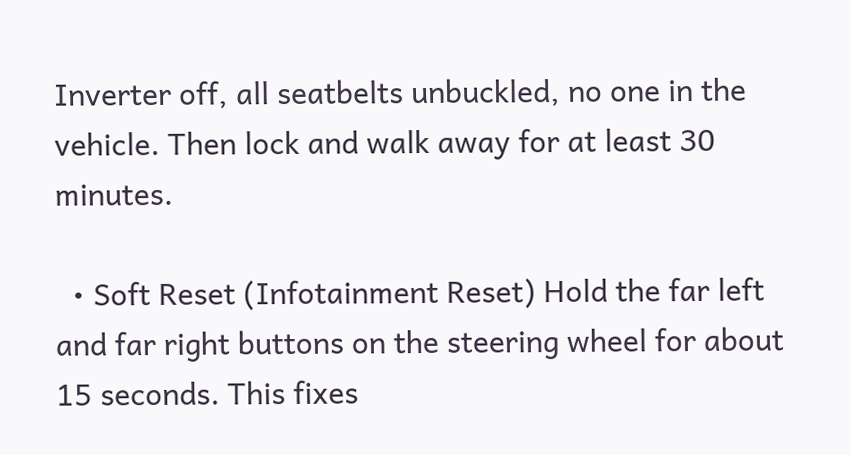Inverter off, all seatbelts unbuckled, no one in the vehicle. Then lock and walk away for at least 30 minutes.

  • Soft Reset (Infotainment Reset) Hold the far left and far right buttons on the steering wheel for about 15 seconds. This fixes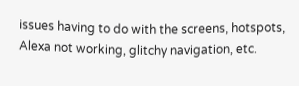issues having to do with the screens, hotspots, Alexa not working, glitchy navigation, etc.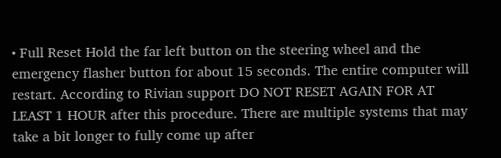• Full Reset Hold the far left button on the steering wheel and the emergency flasher button for about 15 seconds. The entire computer will restart. According to Rivian support DO NOT RESET AGAIN FOR AT LEAST 1 HOUR after this procedure. There are multiple systems that may take a bit longer to fully come up after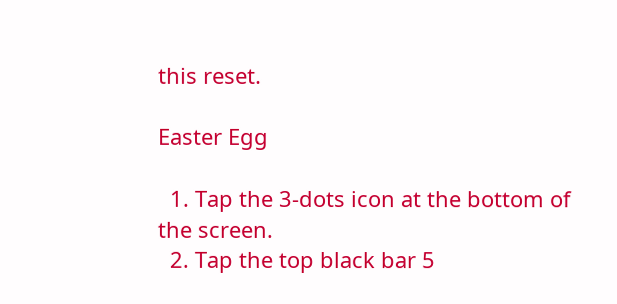this reset.

Easter Egg

  1. Tap the 3-dots icon at the bottom of the screen.
  2. Tap the top black bar 5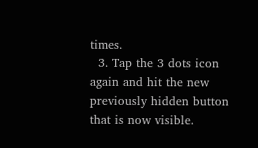times.
  3. Tap the 3 dots icon again and hit the new previously hidden button that is now visible.